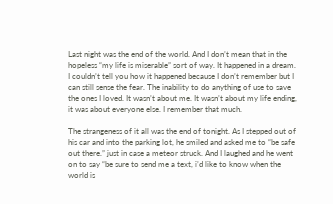Last night was the end of the world. And I don’t mean that in the hopeless “my life is miserable” sort of way. It happened in a dream. I couldn’t tell you how it happened because I don’t remember but I can still sense the fear. The inability to do anything of use to save the ones I loved. It wasn’t about me. It wasn’t about my life ending, it was about everyone else. I remember that much.

The strangeness of it all was the end of tonight. As I stepped out of his car and into the parking lot, he smiled and asked me to “be safe out there.” just in case a meteor struck. And I laughed and he went on to say “be sure to send me a text, i’d like to know when the world is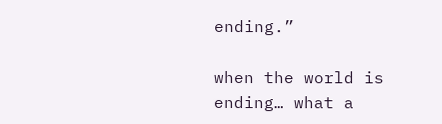ending.”

when the world is ending… what a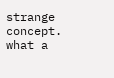strange concept. what a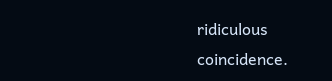ridiculous coincidence.